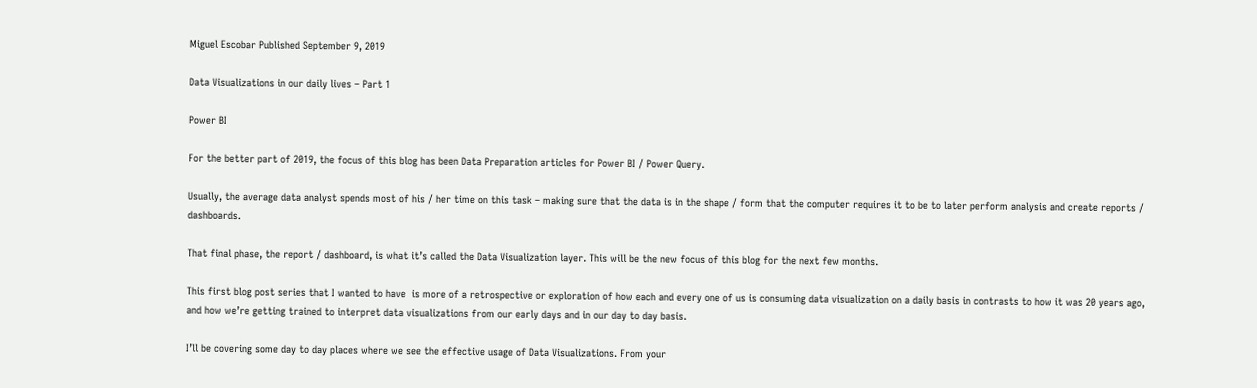Miguel Escobar Published September 9, 2019

Data Visualizations in our daily lives – Part 1

Power BI

For the better part of 2019, the focus of this blog has been Data Preparation articles for Power BI / Power Query.

Usually, the average data analyst spends most of his / her time on this task – making sure that the data is in the shape / form that the computer requires it to be to later perform analysis and create reports / dashboards.

That final phase, the report / dashboard, is what it’s called the Data Visualization layer. This will be the new focus of this blog for the next few months.

This first blog post series that I wanted to have  is more of a retrospective or exploration of how each and every one of us is consuming data visualization on a daily basis in contrasts to how it was 20 years ago, and how we’re getting trained to interpret data visualizations from our early days and in our day to day basis.

I’ll be covering some day to day places where we see the effective usage of Data Visualizations. From your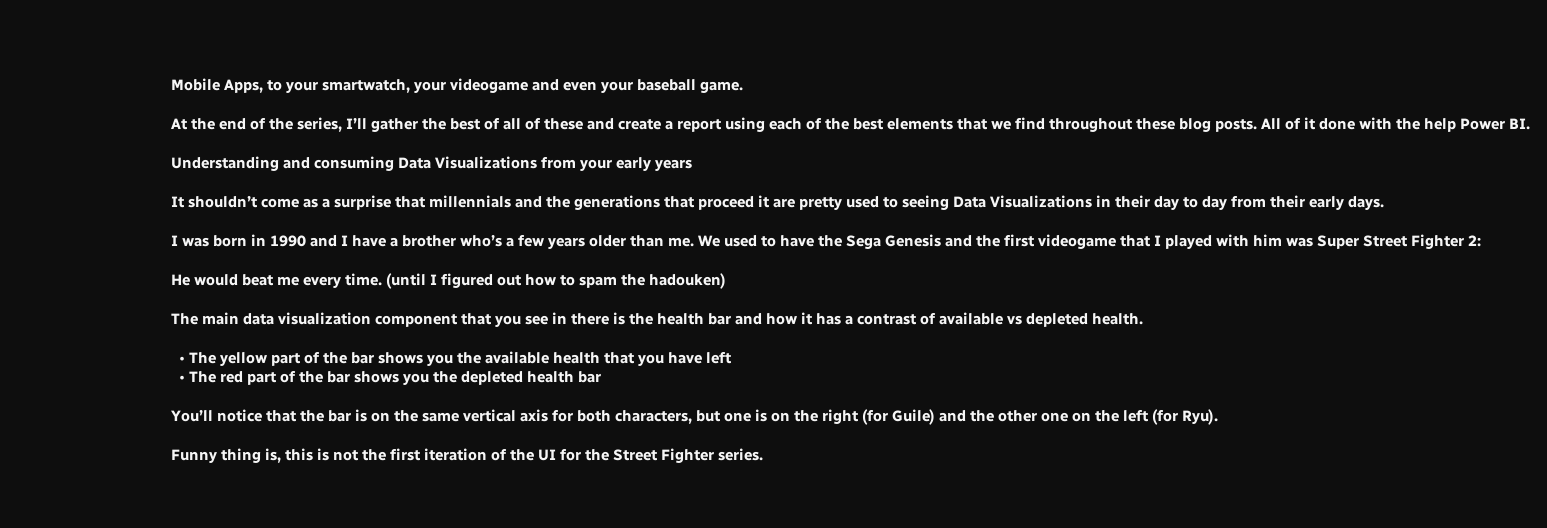Mobile Apps, to your smartwatch, your videogame and even your baseball game.

At the end of the series, I’ll gather the best of all of these and create a report using each of the best elements that we find throughout these blog posts. All of it done with the help Power BI.

Understanding and consuming Data Visualizations from your early years

It shouldn’t come as a surprise that millennials and the generations that proceed it are pretty used to seeing Data Visualizations in their day to day from their early days.

I was born in 1990 and I have a brother who’s a few years older than me. We used to have the Sega Genesis and the first videogame that I played with him was Super Street Fighter 2:

He would beat me every time. (until I figured out how to spam the hadouken)

The main data visualization component that you see in there is the health bar and how it has a contrast of available vs depleted health.

  • The yellow part of the bar shows you the available health that you have left
  • The red part of the bar shows you the depleted health bar

You’ll notice that the bar is on the same vertical axis for both characters, but one is on the right (for Guile) and the other one on the left (for Ryu).

Funny thing is, this is not the first iteration of the UI for the Street Fighter series.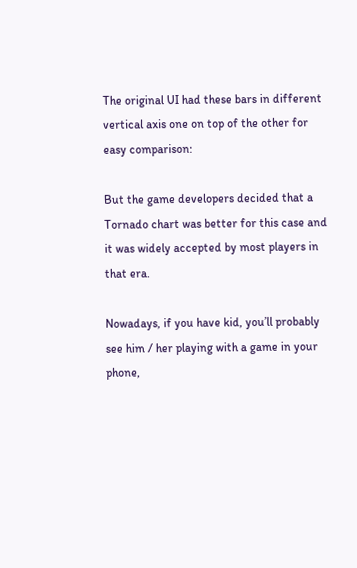The original UI had these bars in different vertical axis one on top of the other for easy comparison:

But the game developers decided that a Tornado chart was better for this case and it was widely accepted by most players in that era.

Nowadays, if you have kid, you’ll probably see him / her playing with a game in your phone,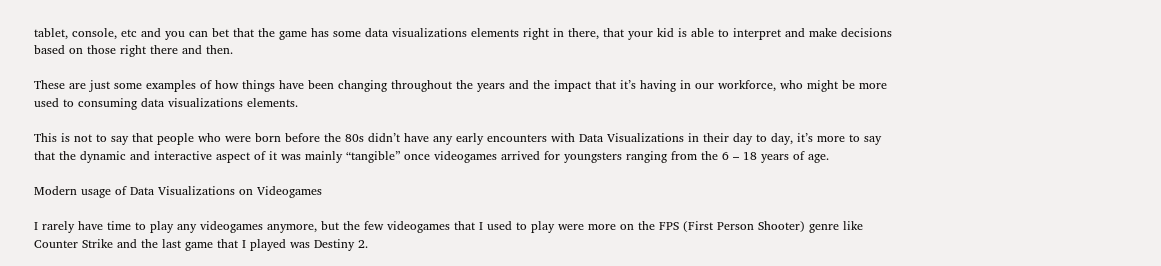tablet, console, etc and you can bet that the game has some data visualizations elements right in there, that your kid is able to interpret and make decisions based on those right there and then.

These are just some examples of how things have been changing throughout the years and the impact that it’s having in our workforce, who might be more used to consuming data visualizations elements.

This is not to say that people who were born before the 80s didn’t have any early encounters with Data Visualizations in their day to day, it’s more to say that the dynamic and interactive aspect of it was mainly “tangible” once videogames arrived for youngsters ranging from the 6 – 18 years of age.

Modern usage of Data Visualizations on Videogames

I rarely have time to play any videogames anymore, but the few videogames that I used to play were more on the FPS (First Person Shooter) genre like Counter Strike and the last game that I played was Destiny 2.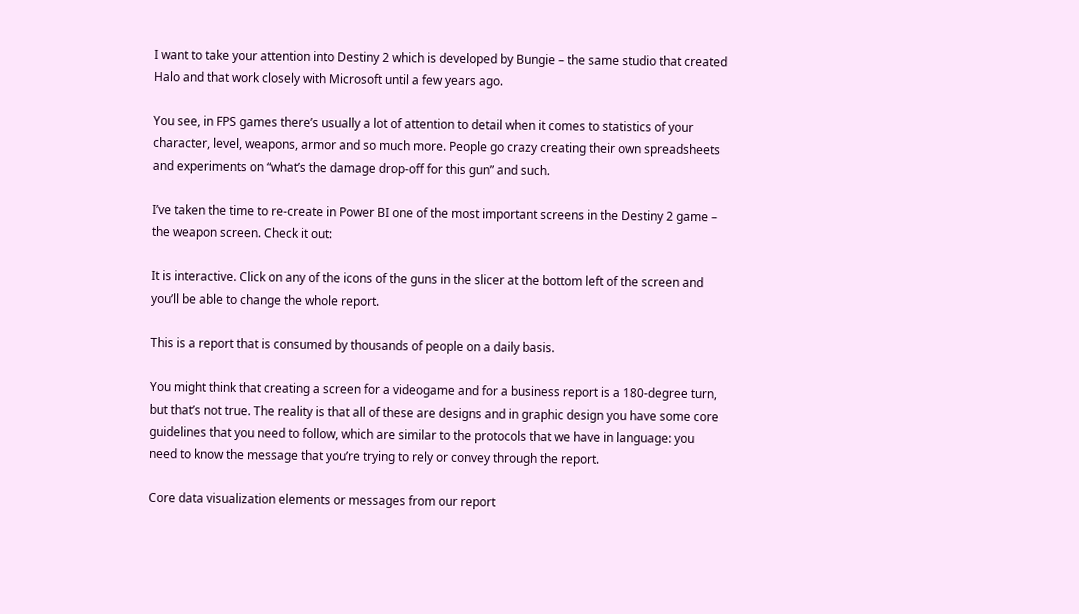I want to take your attention into Destiny 2 which is developed by Bungie – the same studio that created Halo and that work closely with Microsoft until a few years ago.

You see, in FPS games there’s usually a lot of attention to detail when it comes to statistics of your character, level, weapons, armor and so much more. People go crazy creating their own spreadsheets and experiments on “what’s the damage drop-off for this gun” and such.

I’ve taken the time to re-create in Power BI one of the most important screens in the Destiny 2 game – the weapon screen. Check it out:

It is interactive. Click on any of the icons of the guns in the slicer at the bottom left of the screen and you’ll be able to change the whole report.

This is a report that is consumed by thousands of people on a daily basis.

You might think that creating a screen for a videogame and for a business report is a 180-degree turn, but that’s not true. The reality is that all of these are designs and in graphic design you have some core guidelines that you need to follow, which are similar to the protocols that we have in language: you need to know the message that you’re trying to rely or convey through the report.

Core data visualization elements or messages from our report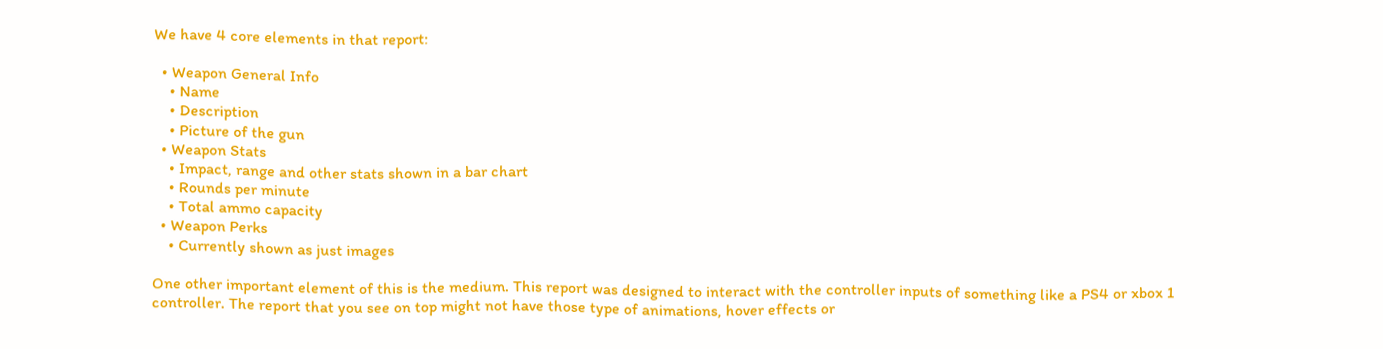We have 4 core elements in that report:

  • Weapon General Info
    • Name
    • Description
    • Picture of the gun
  • Weapon Stats
    • Impact, range and other stats shown in a bar chart
    • Rounds per minute
    • Total ammo capacity
  • Weapon Perks
    • Currently shown as just images

One other important element of this is the medium. This report was designed to interact with the controller inputs of something like a PS4 or xbox 1 controller. The report that you see on top might not have those type of animations, hover effects or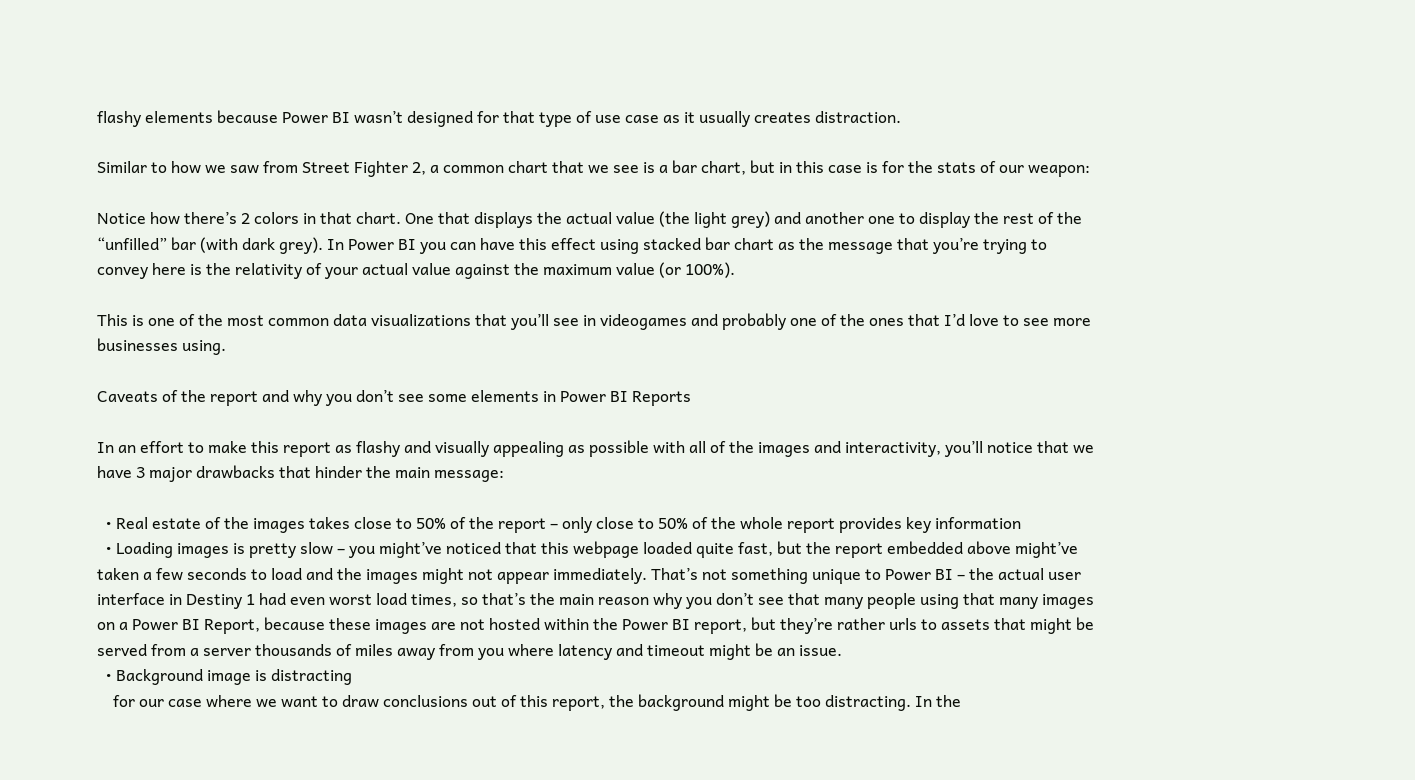flashy elements because Power BI wasn’t designed for that type of use case as it usually creates distraction.

Similar to how we saw from Street Fighter 2, a common chart that we see is a bar chart, but in this case is for the stats of our weapon:

Notice how there’s 2 colors in that chart. One that displays the actual value (the light grey) and another one to display the rest of the “unfilled” bar (with dark grey). In Power BI you can have this effect using stacked bar chart as the message that you’re trying to convey here is the relativity of your actual value against the maximum value (or 100%).

This is one of the most common data visualizations that you’ll see in videogames and probably one of the ones that I’d love to see more businesses using.

Caveats of the report and why you don’t see some elements in Power BI Reports

In an effort to make this report as flashy and visually appealing as possible with all of the images and interactivity, you’ll notice that we have 3 major drawbacks that hinder the main message:

  • Real estate of the images takes close to 50% of the report – only close to 50% of the whole report provides key information
  • Loading images is pretty slow – you might’ve noticed that this webpage loaded quite fast, but the report embedded above might’ve taken a few seconds to load and the images might not appear immediately. That’s not something unique to Power BI – the actual user interface in Destiny 1 had even worst load times, so that’s the main reason why you don’t see that many people using that many images on a Power BI Report, because these images are not hosted within the Power BI report, but they’re rather urls to assets that might be served from a server thousands of miles away from you where latency and timeout might be an issue.
  • Background image is distracting
    for our case where we want to draw conclusions out of this report, the background might be too distracting. In the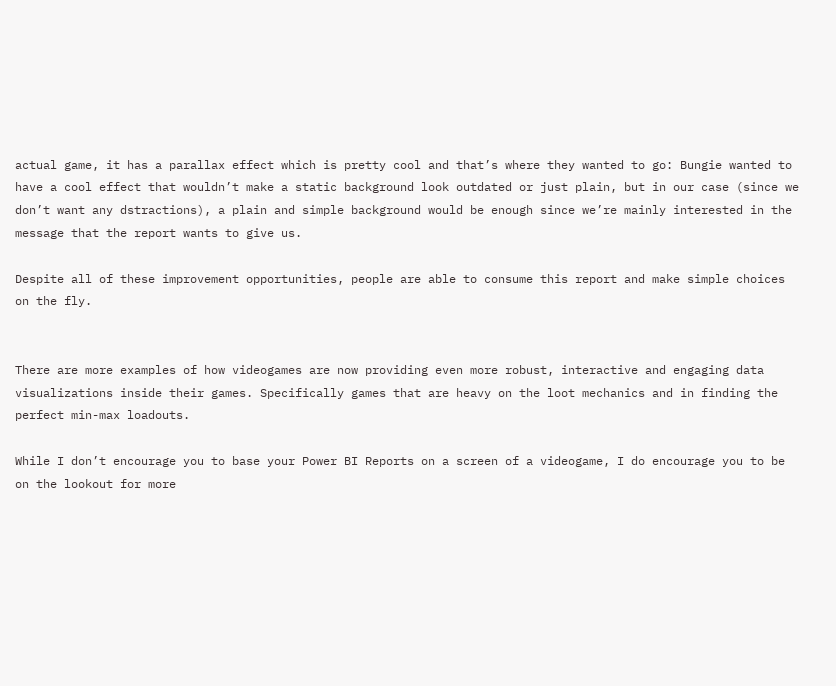actual game, it has a parallax effect which is pretty cool and that’s where they wanted to go: Bungie wanted to have a cool effect that wouldn’t make a static background look outdated or just plain, but in our case (since we don’t want any dstractions), a plain and simple background would be enough since we’re mainly interested in the message that the report wants to give us.

Despite all of these improvement opportunities, people are able to consume this report and make simple choices on the fly.


There are more examples of how videogames are now providing even more robust, interactive and engaging data visualizations inside their games. Specifically games that are heavy on the loot mechanics and in finding the perfect min-max loadouts.

While I don’t encourage you to base your Power BI Reports on a screen of a videogame, I do encourage you to be on the lookout for more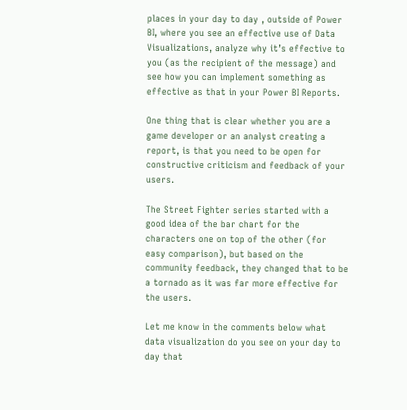places in your day to day , outside of Power BI, where you see an effective use of Data Visualizations, analyze why it’s effective to you (as the recipient of the message) and see how you can implement something as effective as that in your Power BI Reports.

One thing that is clear whether you are a game developer or an analyst creating a report, is that you need to be open for constructive criticism and feedback of your users.

The Street Fighter series started with a good idea of the bar chart for the characters one on top of the other (for easy comparison), but based on the community feedback, they changed that to be a tornado as it was far more effective for the users.

Let me know in the comments below what data visualization do you see on your day to day that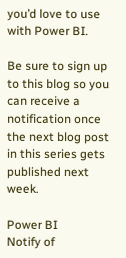you’d love to use with Power BI.

Be sure to sign up to this blog so you can receive a notification once the next blog post in this series gets published next week.

Power BI
Notify of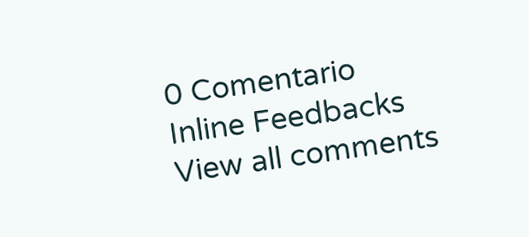0 Comentario
Inline Feedbacks
View all comments